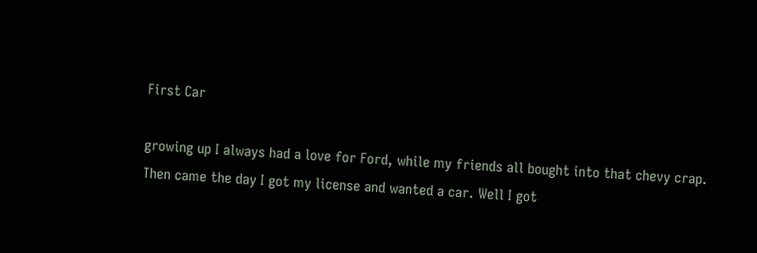First Car

growing up I always had a love for Ford, while my friends all bought into that chevy crap. Then came the day I got my license and wanted a car. Well I got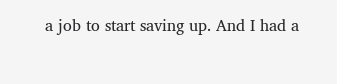a job to start saving up. And I had a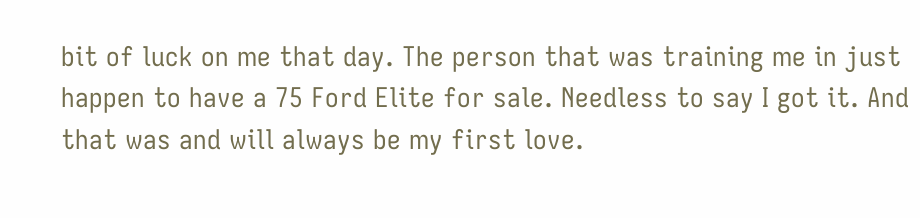bit of luck on me that day. The person that was training me in just happen to have a 75 Ford Elite for sale. Needless to say I got it. And that was and will always be my first love.